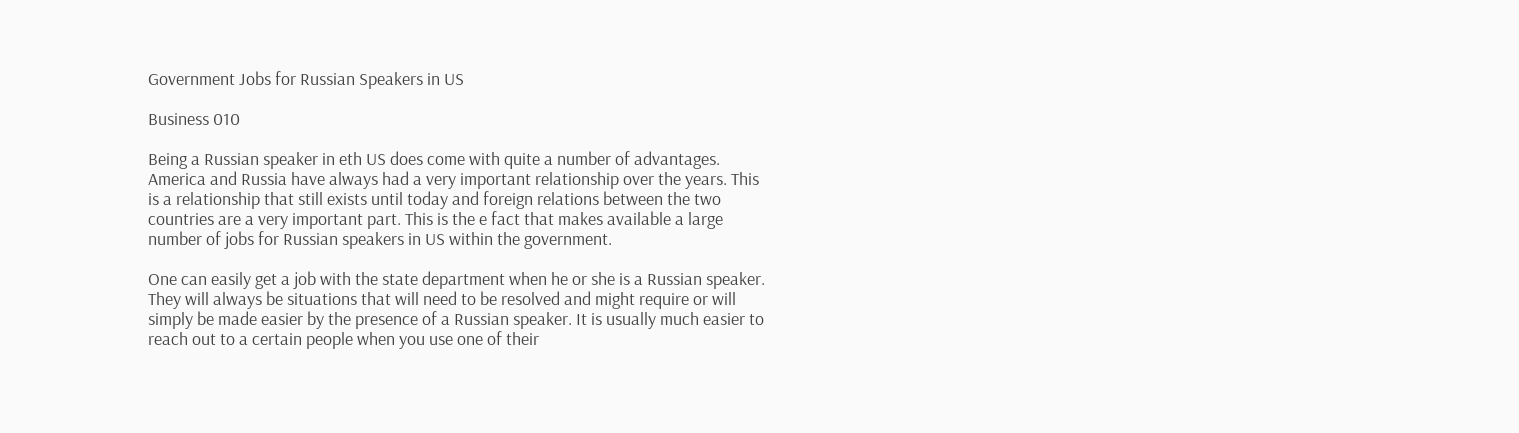Government Jobs for Russian Speakers in US

Business 010

Being a Russian speaker in eth US does come with quite a number of advantages. America and Russia have always had a very important relationship over the years. This is a relationship that still exists until today and foreign relations between the two countries are a very important part. This is the e fact that makes available a large number of jobs for Russian speakers in US within the government.

One can easily get a job with the state department when he or she is a Russian speaker. They will always be situations that will need to be resolved and might require or will simply be made easier by the presence of a Russian speaker. It is usually much easier to reach out to a certain people when you use one of their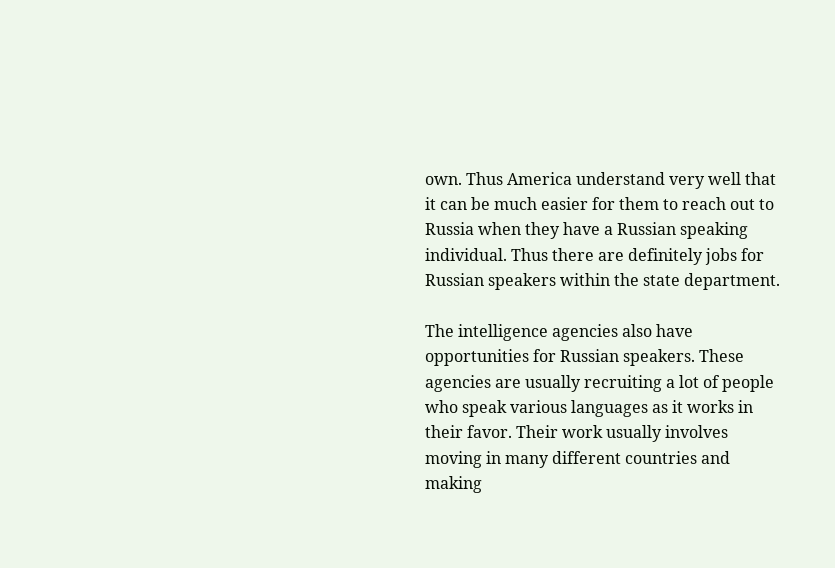own. Thus America understand very well that it can be much easier for them to reach out to Russia when they have a Russian speaking individual. Thus there are definitely jobs for Russian speakers within the state department.

The intelligence agencies also have opportunities for Russian speakers. These agencies are usually recruiting a lot of people who speak various languages as it works in their favor. Their work usually involves moving in many different countries and making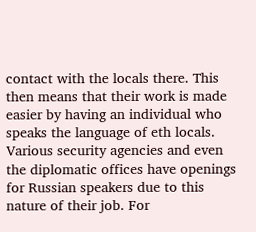contact with the locals there. This then means that their work is made easier by having an individual who speaks the language of eth locals. Various security agencies and even the diplomatic offices have openings for Russian speakers due to this nature of their job. For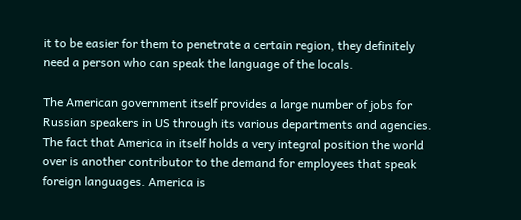it to be easier for them to penetrate a certain region, they definitely need a person who can speak the language of the locals.

The American government itself provides a large number of jobs for Russian speakers in US through its various departments and agencies. The fact that America in itself holds a very integral position the world over is another contributor to the demand for employees that speak foreign languages. America is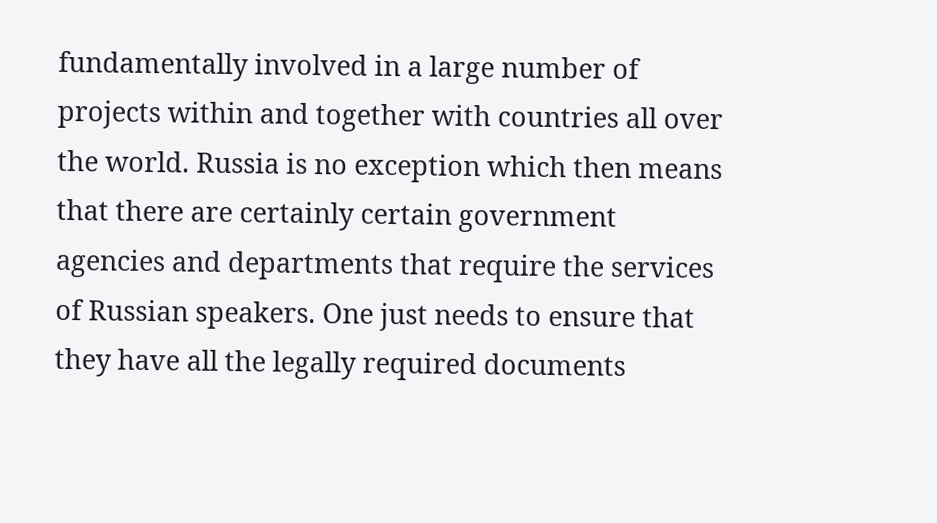fundamentally involved in a large number of projects within and together with countries all over the world. Russia is no exception which then means that there are certainly certain government agencies and departments that require the services of Russian speakers. One just needs to ensure that they have all the legally required documents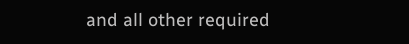and all other required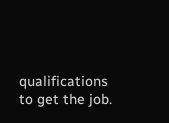qualifications to get the job.